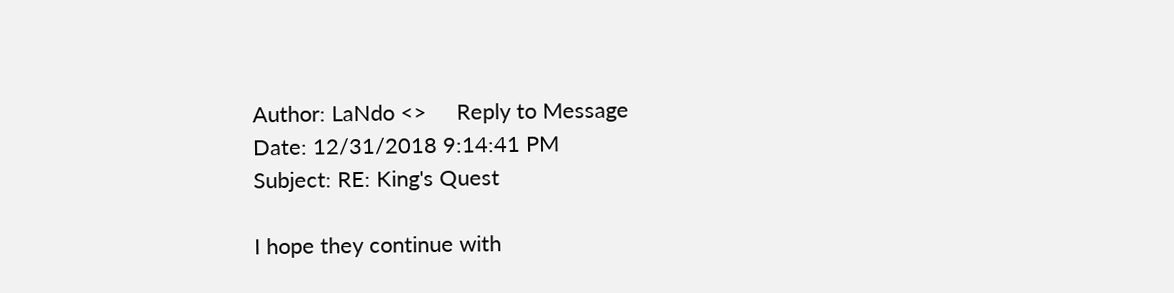Author: LaNdo <>     Reply to Message
Date: 12/31/2018 9:14:41 PM
Subject: RE: King's Quest

I hope they continue with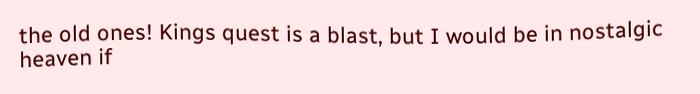the old ones! Kings quest is a blast, but I would be in nostalgic heaven if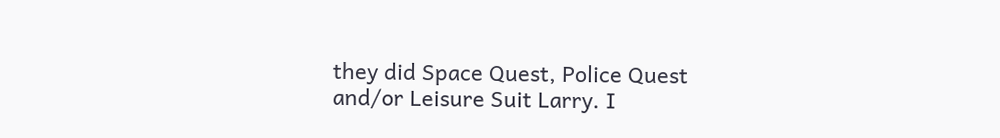they did Space Quest, Police Quest and/or Leisure Suit Larry. I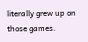literally grew up on those games.